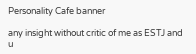Personality Cafe banner

any insight without critic of me as ESTJ and u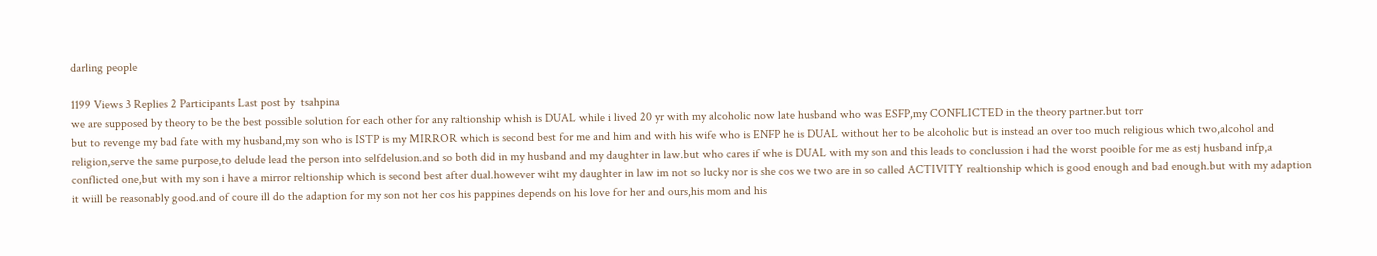darling people

1199 Views 3 Replies 2 Participants Last post by  tsahpina
we are supposed by theory to be the best possible solution for each other for any raltionship whish is DUAL while i lived 20 yr with my alcoholic now late husband who was ESFP,my CONFLICTED in the theory partner.but torr
but to revenge my bad fate with my husband,my son who is ISTP is my MIRROR which is second best for me and him and with his wife who is ENFP he is DUAL without her to be alcoholic but is instead an over too much religious which two,alcohol and religion,serve the same purpose,to delude lead the person into selfdelusion.and so both did in my husband and my daughter in law.but who cares if whe is DUAL with my son and this leads to conclussion i had the worst pooible for me as estj husband infp,a conflicted one,but with my son i have a mirror reltionship which is second best after dual.however wiht my daughter in law im not so lucky nor is she cos we two are in so called ACTIVITY realtionship which is good enough and bad enough.but with my adaption it wiill be reasonably good.and of coure ill do the adaption for my son not her cos his pappines depends on his love for her and ours,his mom and his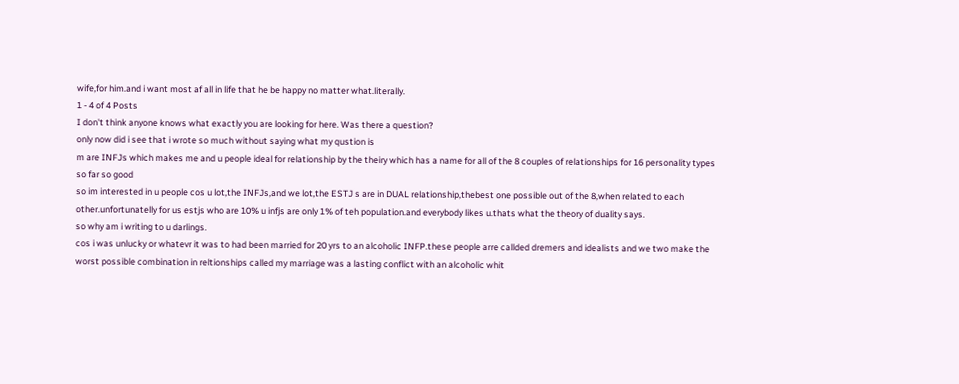wife,for him.and i want most af all in life that he be happy no matter what.literally.
1 - 4 of 4 Posts
I don't think anyone knows what exactly you are looking for here. Was there a question?
only now did i see that i wrote so much without saying what my qustion is
m are INFJs which makes me and u people ideal for relationship by the theiry which has a name for all of the 8 couples of relationships for 16 personality types
so far so good
so im interested in u people cos u lot,the INFJs,and we lot,the ESTJ s are in DUAL relationship,thebest one possible out of the 8,when related to each other.unfortunatelly for us estjs who are 10% u infjs are only 1% of teh population.and everybody likes u.thats what the theory of duality says.
so why am i writing to u darlings.
cos i was unlucky or whatevr it was to had been married for 20 yrs to an alcoholic INFP.these people arre callded dremers and idealists and we two make the worst possible combination in reltionships called my marriage was a lasting conflict with an alcoholic whit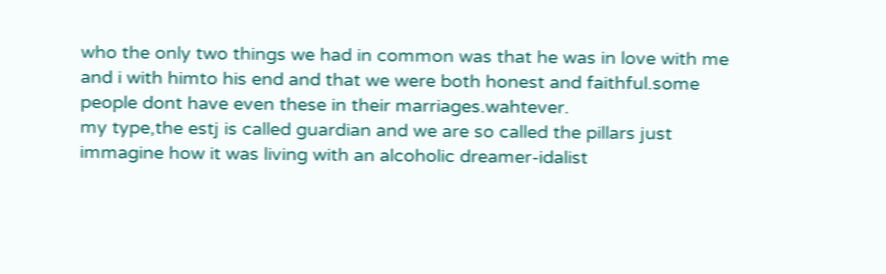who the only two things we had in common was that he was in love with me and i with himto his end and that we were both honest and faithful.some people dont have even these in their marriages.wahtever.
my type,the estj is called guardian and we are so called the pillars just immagine how it was living with an alcoholic dreamer-idalist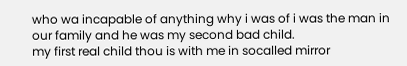who wa incapable of anything why i was of i was the man in our family and he was my second bad child.
my first real child thou is with me in socalled mirror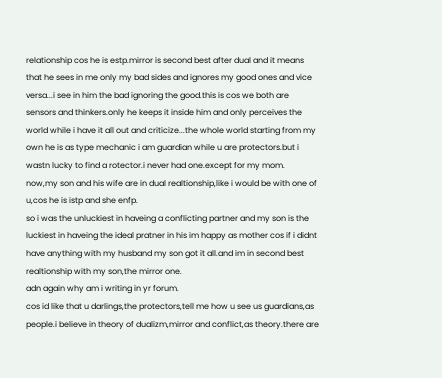relationship cos he is estp.mirror is second best after dual and it means that he sees in me only my bad sides and ignores my good ones and vice versa...i see in him the bad ignoring the good.this is cos we both are sensors and thinkers.only he keeps it inside him and only perceives the world while i have it all out and criticize...the whole world starting from my own he is as type mechanic i am guardian while u are protectors.but i wastn lucky to find a rotector.i never had one.except for my mom.
now,my son and his wife are in dual realtionship,like i would be with one of u,cos he is istp and she enfp.
so i was the unluckiest in haveing a conflicting partner and my son is the luckiest in haveing the ideal pratner in his im happy as mother cos if i didnt have anything with my husband my son got it all.and im in second best realtionship with my son,the mirror one.
adn again why am i writing in yr forum.
cos id like that u darlings,the protectors,tell me how u see us guardians,as people.i believe in theory of dualizm,mirror and conflict,as theory.there are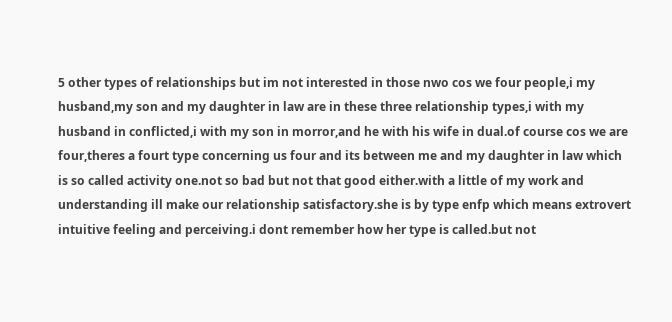5 other types of relationships but im not interested in those nwo cos we four people,i my husband,my son and my daughter in law are in these three relationship types,i with my husband in conflicted,i with my son in morror,and he with his wife in dual.of course cos we are four,theres a fourt type concerning us four and its between me and my daughter in law which is so called activity one.not so bad but not that good either.with a little of my work and understanding ill make our relationship satisfactory.she is by type enfp which means extrovert intuitive feeling and perceiving.i dont remember how her type is called.but not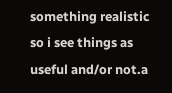something realistic so i see things as useful and/or not.a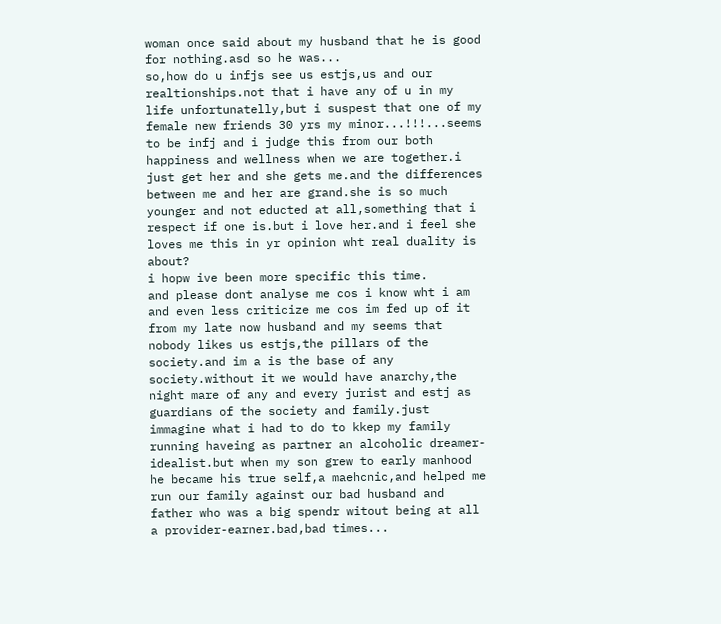woman once said about my husband that he is good for nothing.asd so he was...
so,how do u infjs see us estjs,us and our realtionships.not that i have any of u in my life unfortunatelly,but i suspest that one of my female new friends 30 yrs my minor...!!!...seems to be infj and i judge this from our both happiness and wellness when we are together.i just get her and she gets me.and the differences between me and her are grand.she is so much younger and not educted at all,something that i respect if one is.but i love her.and i feel she loves me this in yr opinion wht real duality is about?
i hopw ive been more specific this time.
and please dont analyse me cos i know wht i am and even less criticize me cos im fed up of it from my late now husband and my seems that nobody likes us estjs,the pillars of the society.and im a is the base of any society.without it we would have anarchy,the night mare of any and every jurist and estj as guardians of the society and family.just immagine what i had to do to kkep my family running haveing as partner an alcoholic dreamer-idealist.but when my son grew to early manhood he became his true self,a maehcnic,and helped me run our family against our bad husband and father who was a big spendr witout being at all a provider-earner.bad,bad times...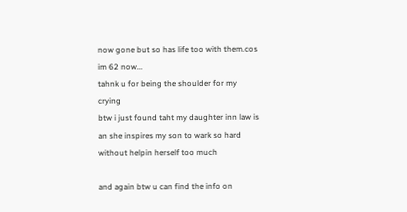now gone but so has life too with them.cos im 62 now...
tahnk u for being the shoulder for my crying
btw i just found taht my daughter inn law is an she inspires my son to wark so hard without helpin herself too much

and again btw u can find the info on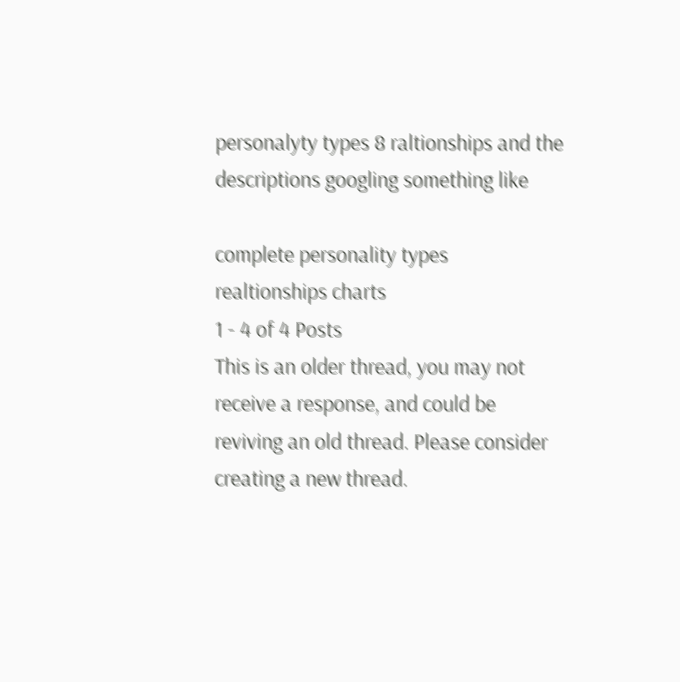personalyty types 8 raltionships and the descriptions googling something like

complete personality types realtionships charts
1 - 4 of 4 Posts
This is an older thread, you may not receive a response, and could be reviving an old thread. Please consider creating a new thread.